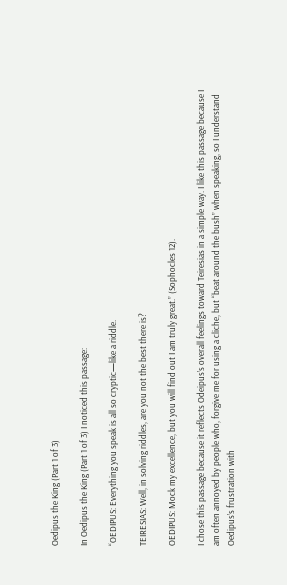Oedipus the King (Part 1 of 3)

In Oedipus the King (Part 1 of 3) I noticed this passage:

“OEDIPUS: Everything you speak is all so cryptic—like a riddle.

TEIRESIAS: Well, in solving riddles, are you not the best there is?

OEDIPUS: Mock my excellence, but you will find out I am truly great.” (Sophocles 12).

I chose this passage because it reflects Odeipus’s overall feelings toward Teiresias in a simple way. I like this passage because I am often annoyed by people who, forgive me for using a cliche, but “beat around the bush” when speaking, so I understand Oedipus’s frustration with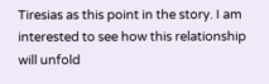Tiresias as this point in the story. I am interested to see how this relationship will unfold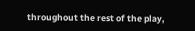throughout the rest of the play,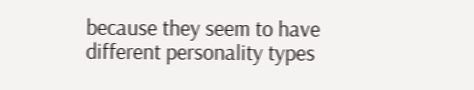because they seem to have different personality types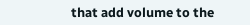that add volume to the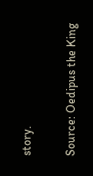story.

Source: Oedipus the King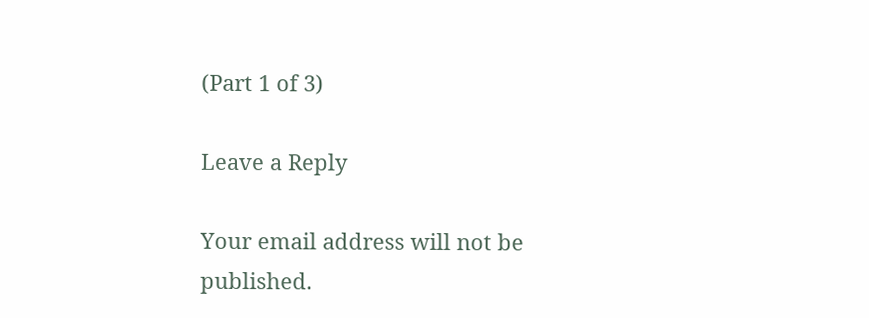(Part 1 of 3)

Leave a Reply

Your email address will not be published.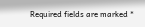Required fields are marked *